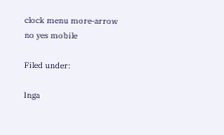clock menu more-arrow no yes mobile

Filed under:

Inga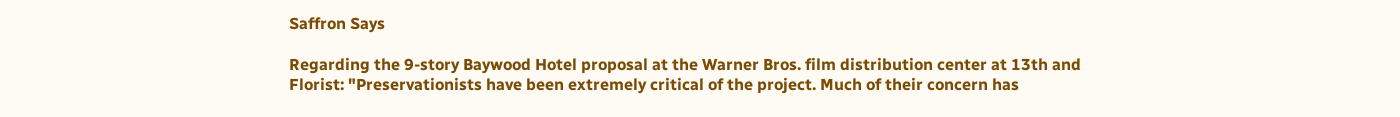Saffron Says

Regarding the 9-story Baywood Hotel proposal at the Warner Bros. film distribution center at 13th and Florist: "Preservationists have been extremely critical of the project. Much of their concern has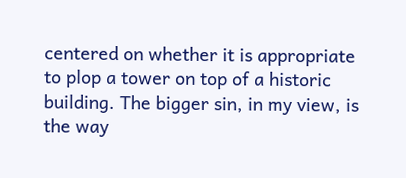centered on whether it is appropriate to plop a tower on top of a historic building. The bigger sin, in my view, is the way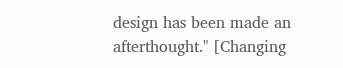design has been made an afterthought." [Changing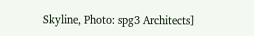Skyline, Photo: spg3 Architects]